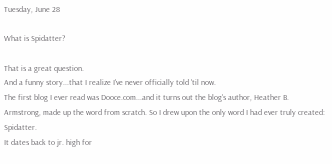Tuesday, June 28

What is Spidatter?

That is a great question.
And a funny story...that I realize I've never officially told 'til now.
The first blog I ever read was Dooce.com...and it turns out the blog's author, Heather B. Armstrong, made up the word from scratch. So I drew upon the only word I had ever truly created: Spidatter.
It dates back to jr. high for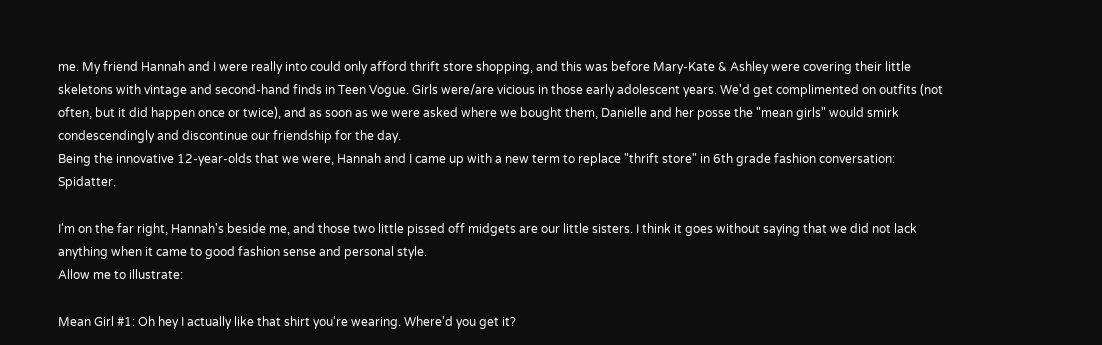me. My friend Hannah and I were really into could only afford thrift store shopping, and this was before Mary-Kate & Ashley were covering their little skeletons with vintage and second-hand finds in Teen Vogue. Girls were/are vicious in those early adolescent years. We'd get complimented on outfits (not often, but it did happen once or twice), and as soon as we were asked where we bought them, Danielle and her posse the "mean girls" would smirk condescendingly and discontinue our friendship for the day.
Being the innovative 12-year-olds that we were, Hannah and I came up with a new term to replace "thrift store" in 6th grade fashion conversation: Spidatter.

I'm on the far right, Hannah's beside me, and those two little pissed off midgets are our little sisters. I think it goes without saying that we did not lack anything when it came to good fashion sense and personal style.
Allow me to illustrate:

Mean Girl #1: Oh hey I actually like that shirt you're wearing. Where'd you get it?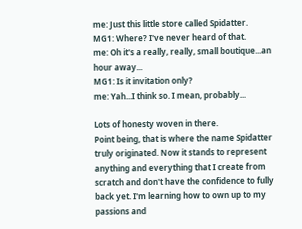me: Just this little store called Spidatter.
MG1: Where? I've never heard of that.
me: Oh it's a really, really, small boutique...an hour away...
MG1: Is it invitation only?
me: Yah...I think so. I mean, probably...

Lots of honesty woven in there.
Point being, that is where the name Spidatter truly originated. Now it stands to represent anything and everything that I create from scratch and don't have the confidence to fully back yet. I'm learning how to own up to my passions and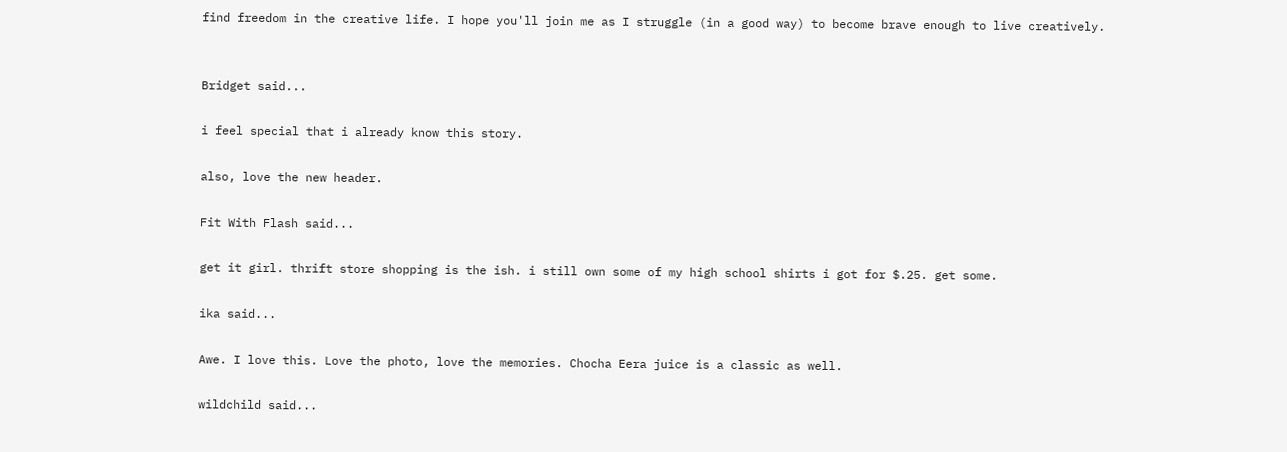find freedom in the creative life. I hope you'll join me as I struggle (in a good way) to become brave enough to live creatively.


Bridget said...

i feel special that i already know this story.

also, love the new header.

Fit With Flash said...

get it girl. thrift store shopping is the ish. i still own some of my high school shirts i got for $.25. get some.

ika said...

Awe. I love this. Love the photo, love the memories. Chocha Eera juice is a classic as well.

wildchild said...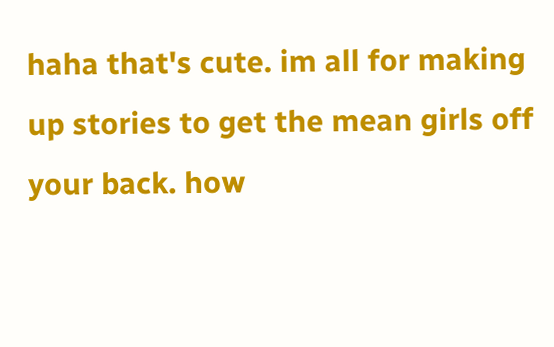haha that's cute. im all for making up stories to get the mean girls off your back. how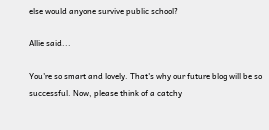else would anyone survive public school?

Allie said...

You're so smart and lovely. That's why our future blog will be so successful. Now, please think of a catchy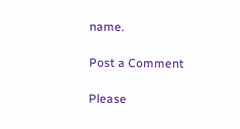name.

Post a Comment

Please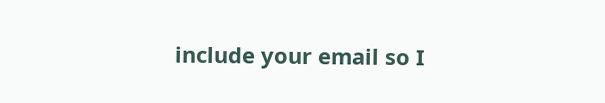include your email so I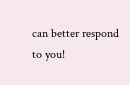can better respond to you!